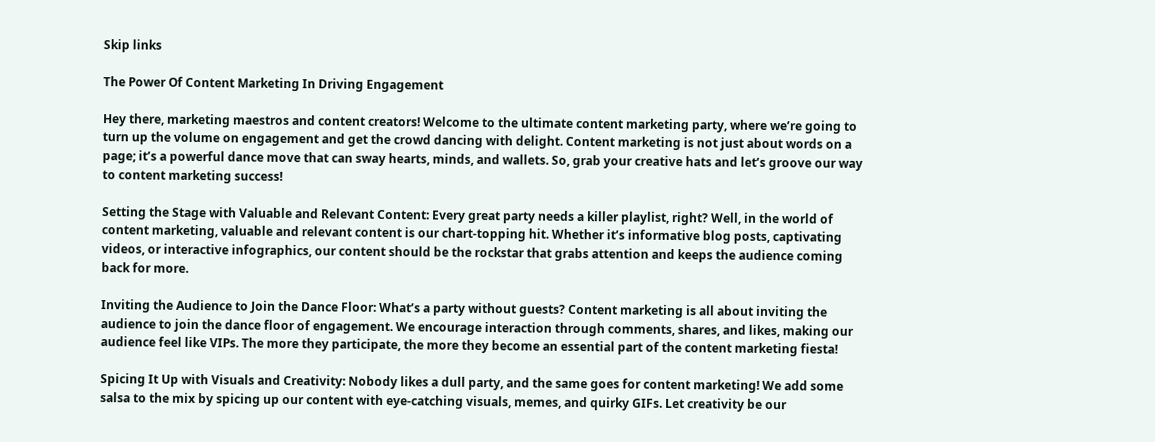Skip links

The Power Of Content Marketing In Driving Engagement

Hey there, marketing maestros and content creators! Welcome to the ultimate content marketing party, where we’re going to turn up the volume on engagement and get the crowd dancing with delight. Content marketing is not just about words on a page; it’s a powerful dance move that can sway hearts, minds, and wallets. So, grab your creative hats and let’s groove our way to content marketing success!

Setting the Stage with Valuable and Relevant Content: Every great party needs a killer playlist, right? Well, in the world of content marketing, valuable and relevant content is our chart-topping hit. Whether it’s informative blog posts, captivating videos, or interactive infographics, our content should be the rockstar that grabs attention and keeps the audience coming back for more.

Inviting the Audience to Join the Dance Floor: What’s a party without guests? Content marketing is all about inviting the audience to join the dance floor of engagement. We encourage interaction through comments, shares, and likes, making our audience feel like VIPs. The more they participate, the more they become an essential part of the content marketing fiesta!

Spicing It Up with Visuals and Creativity: Nobody likes a dull party, and the same goes for content marketing! We add some salsa to the mix by spicing up our content with eye-catching visuals, memes, and quirky GIFs. Let creativity be our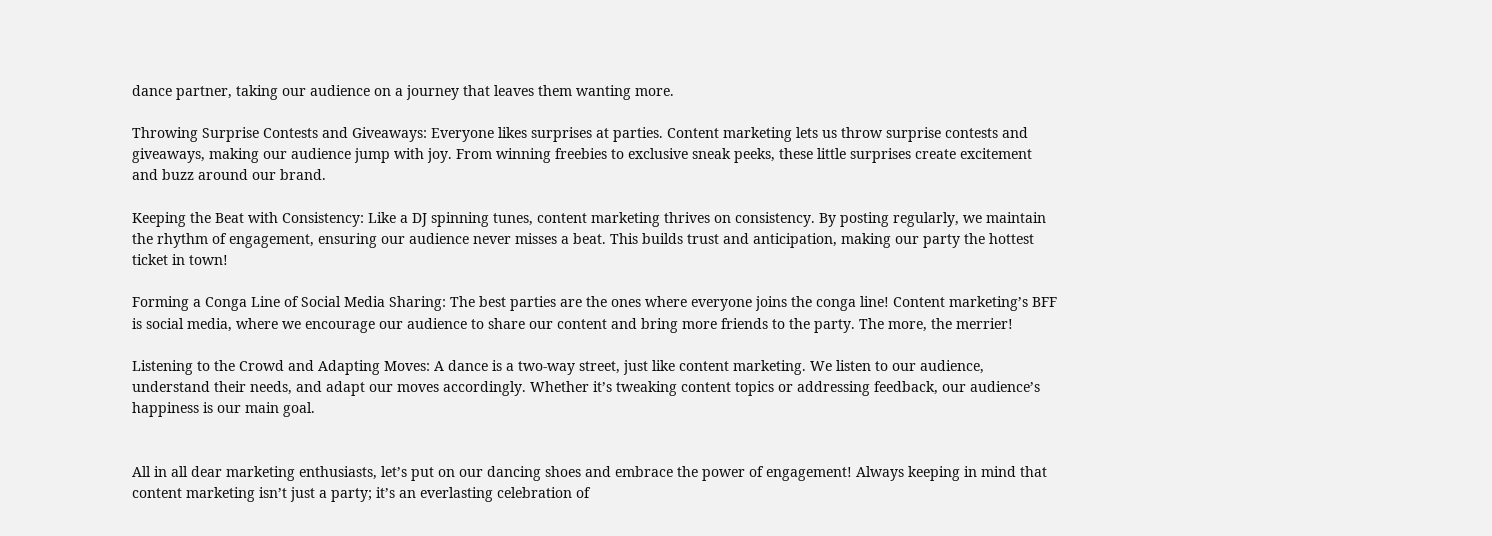dance partner, taking our audience on a journey that leaves them wanting more.

Throwing Surprise Contests and Giveaways: Everyone likes surprises at parties. Content marketing lets us throw surprise contests and giveaways, making our audience jump with joy. From winning freebies to exclusive sneak peeks, these little surprises create excitement and buzz around our brand.

Keeping the Beat with Consistency: Like a DJ spinning tunes, content marketing thrives on consistency. By posting regularly, we maintain the rhythm of engagement, ensuring our audience never misses a beat. This builds trust and anticipation, making our party the hottest ticket in town!

Forming a Conga Line of Social Media Sharing: The best parties are the ones where everyone joins the conga line! Content marketing’s BFF is social media, where we encourage our audience to share our content and bring more friends to the party. The more, the merrier!

Listening to the Crowd and Adapting Moves: A dance is a two-way street, just like content marketing. We listen to our audience, understand their needs, and adapt our moves accordingly. Whether it’s tweaking content topics or addressing feedback, our audience’s happiness is our main goal.


All in all dear marketing enthusiasts, let’s put on our dancing shoes and embrace the power of engagement! Always keeping in mind that content marketing isn’t just a party; it’s an everlasting celebration of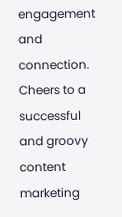engagement and connection. Cheers to a successful and groovy content marketing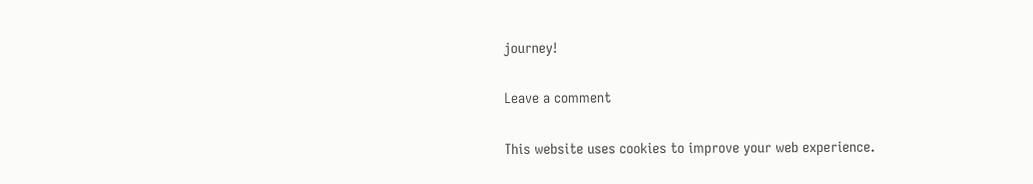journey!

Leave a comment

This website uses cookies to improve your web experience.